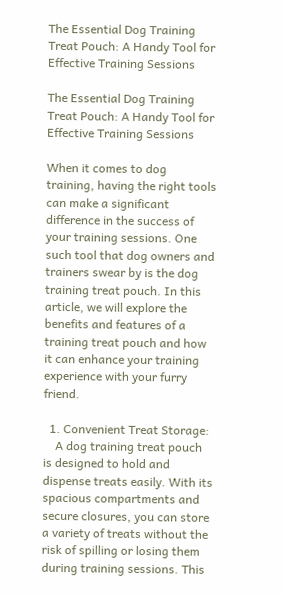The Essential Dog Training Treat Pouch: A Handy Tool for Effective Training Sessions

The Essential Dog Training Treat Pouch: A Handy Tool for Effective Training Sessions

When it comes to dog training, having the right tools can make a significant difference in the success of your training sessions. One such tool that dog owners and trainers swear by is the dog training treat pouch. In this article, we will explore the benefits and features of a training treat pouch and how it can enhance your training experience with your furry friend.

  1. Convenient Treat Storage:
    A dog training treat pouch is designed to hold and dispense treats easily. With its spacious compartments and secure closures, you can store a variety of treats without the risk of spilling or losing them during training sessions. This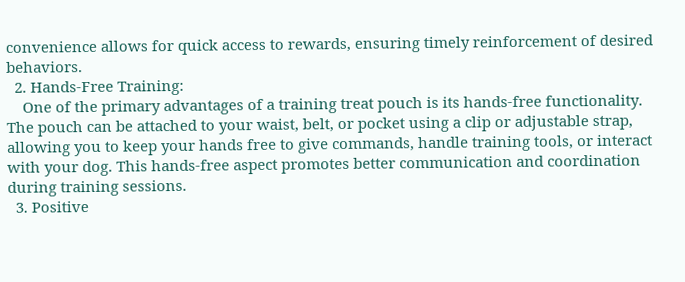convenience allows for quick access to rewards, ensuring timely reinforcement of desired behaviors.
  2. Hands-Free Training:
    One of the primary advantages of a training treat pouch is its hands-free functionality. The pouch can be attached to your waist, belt, or pocket using a clip or adjustable strap, allowing you to keep your hands free to give commands, handle training tools, or interact with your dog. This hands-free aspect promotes better communication and coordination during training sessions.
  3. Positive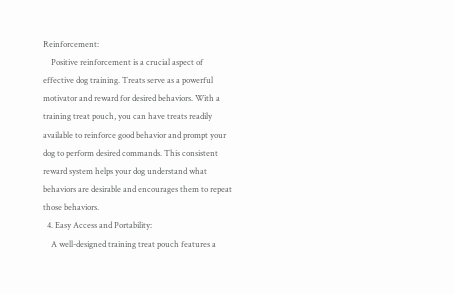Reinforcement:
    Positive reinforcement is a crucial aspect of effective dog training. Treats serve as a powerful motivator and reward for desired behaviors. With a training treat pouch, you can have treats readily available to reinforce good behavior and prompt your dog to perform desired commands. This consistent reward system helps your dog understand what behaviors are desirable and encourages them to repeat those behaviors.
  4. Easy Access and Portability:
    A well-designed training treat pouch features a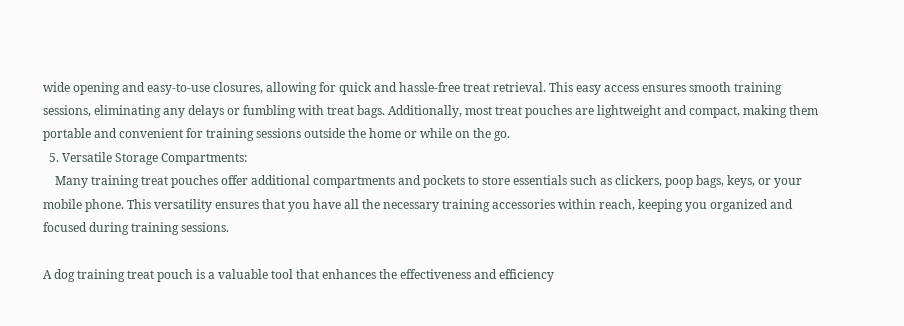wide opening and easy-to-use closures, allowing for quick and hassle-free treat retrieval. This easy access ensures smooth training sessions, eliminating any delays or fumbling with treat bags. Additionally, most treat pouches are lightweight and compact, making them portable and convenient for training sessions outside the home or while on the go.
  5. Versatile Storage Compartments:
    Many training treat pouches offer additional compartments and pockets to store essentials such as clickers, poop bags, keys, or your mobile phone. This versatility ensures that you have all the necessary training accessories within reach, keeping you organized and focused during training sessions.

A dog training treat pouch is a valuable tool that enhances the effectiveness and efficiency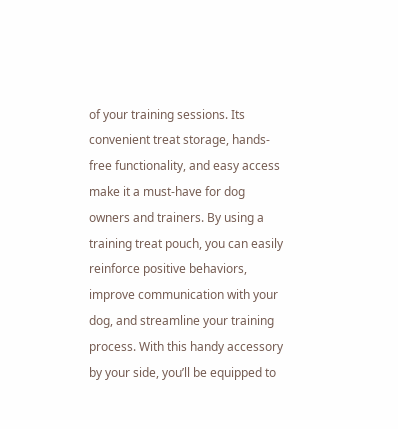of your training sessions. Its convenient treat storage, hands-free functionality, and easy access make it a must-have for dog owners and trainers. By using a training treat pouch, you can easily reinforce positive behaviors, improve communication with your dog, and streamline your training process. With this handy accessory by your side, you’ll be equipped to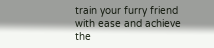train your furry friend with ease and achieve the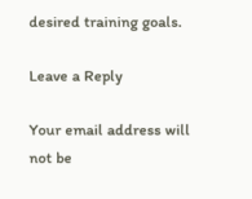desired training goals.

Leave a Reply

Your email address will not be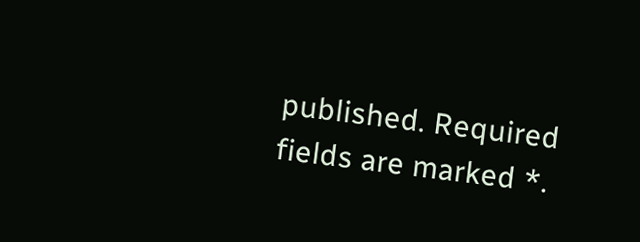published. Required fields are marked *.